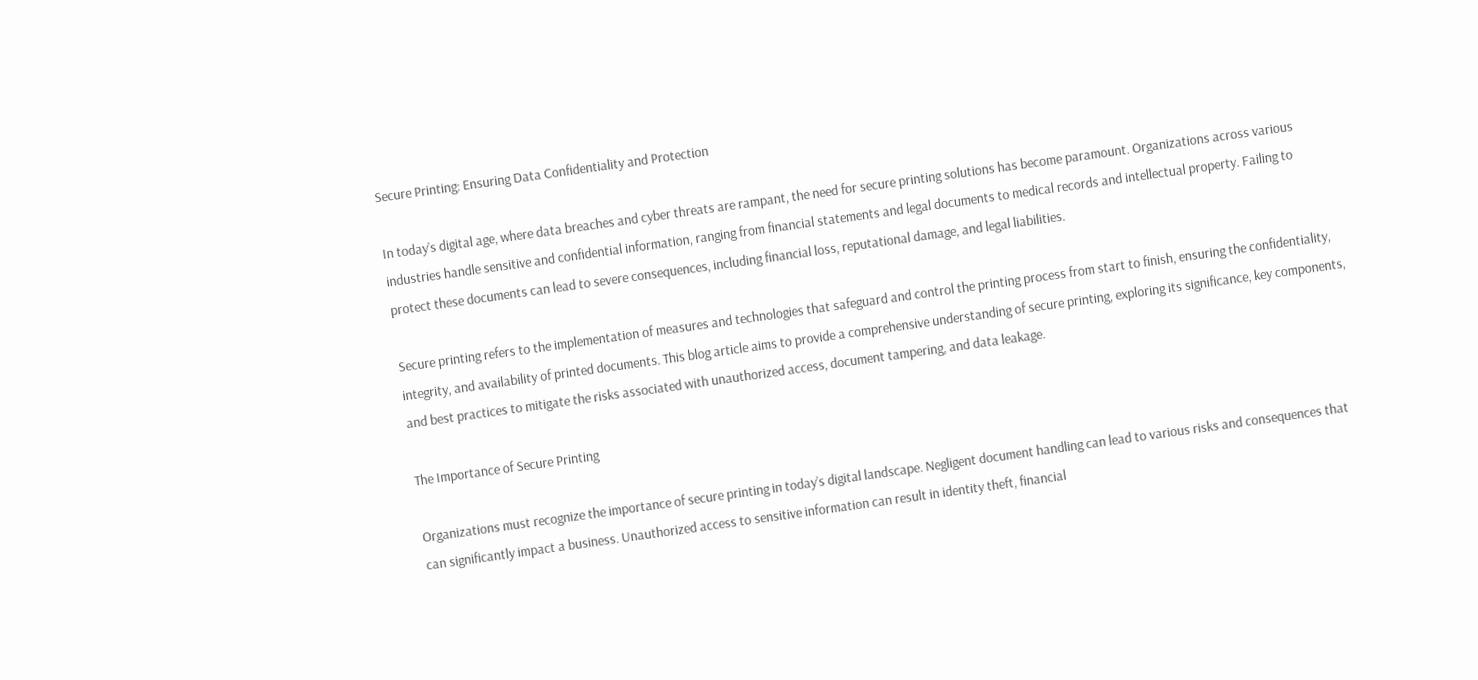Secure Printing: Ensuring Data Confidentiality and Protection

In today’s digital age, where data breaches and cyber threats are rampant, the need for secure printing solutions has become paramount. Organizations across various industries handle sensitive and confidential information, ranging from financial statements and legal documents to medical records and intellectual property. Failing to protect these documents can lead to severe consequences, including financial loss, reputational damage, and legal liabilities.

Secure printing refers to the implementation of measures and technologies that safeguard and control the printing process from start to finish, ensuring the confidentiality, integrity, and availability of printed documents. This blog article aims to provide a comprehensive understanding of secure printing, exploring its significance, key components, and best practices to mitigate the risks associated with unauthorized access, document tampering, and data leakage.

The Importance of Secure Printing

Organizations must recognize the importance of secure printing in today’s digital landscape. Negligent document handling can lead to various risks and consequences that can significantly impact a business. Unauthorized access to sensitive information can result in identity theft, financial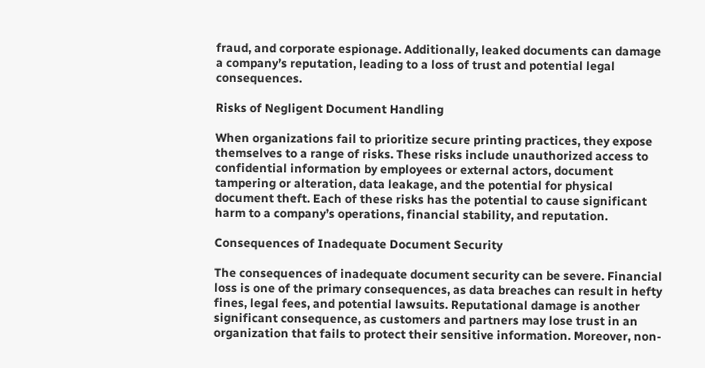fraud, and corporate espionage. Additionally, leaked documents can damage a company’s reputation, leading to a loss of trust and potential legal consequences.

Risks of Negligent Document Handling

When organizations fail to prioritize secure printing practices, they expose themselves to a range of risks. These risks include unauthorized access to confidential information by employees or external actors, document tampering or alteration, data leakage, and the potential for physical document theft. Each of these risks has the potential to cause significant harm to a company’s operations, financial stability, and reputation.

Consequences of Inadequate Document Security

The consequences of inadequate document security can be severe. Financial loss is one of the primary consequences, as data breaches can result in hefty fines, legal fees, and potential lawsuits. Reputational damage is another significant consequence, as customers and partners may lose trust in an organization that fails to protect their sensitive information. Moreover, non-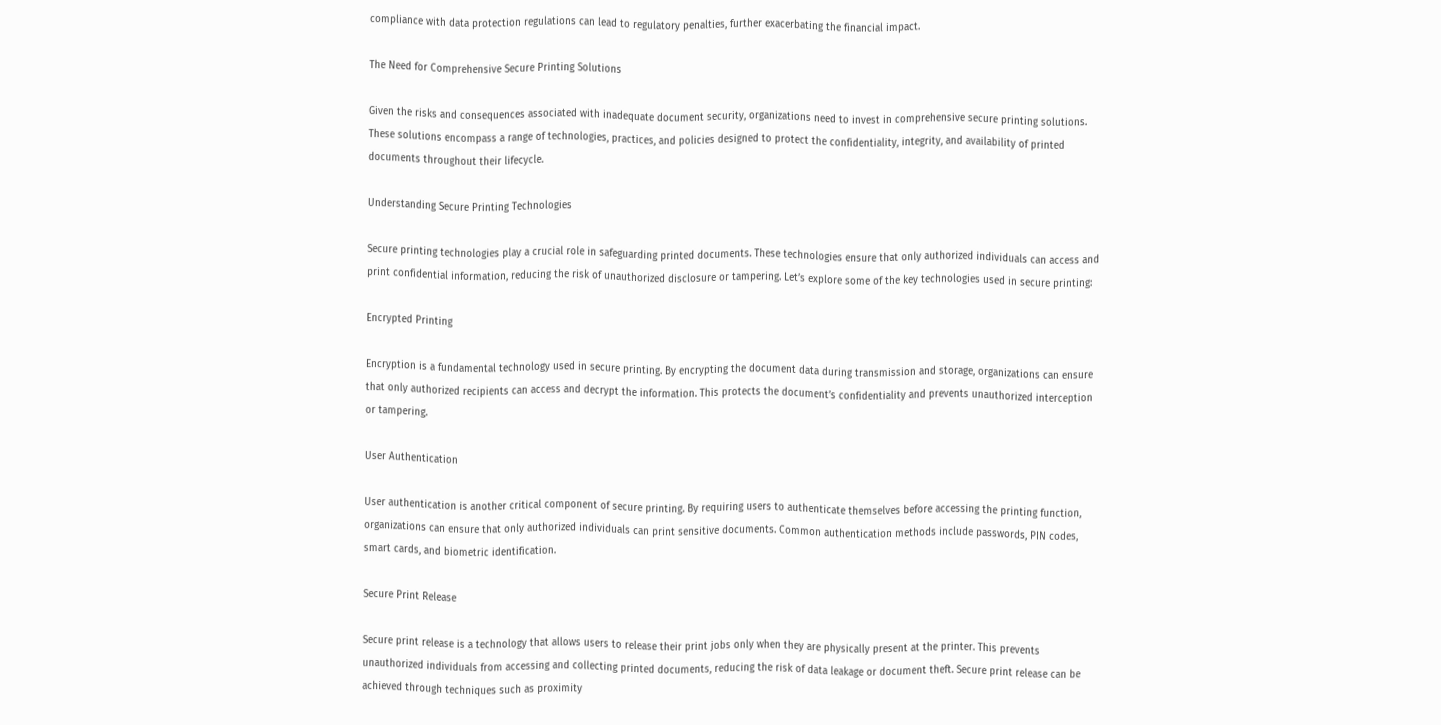compliance with data protection regulations can lead to regulatory penalties, further exacerbating the financial impact.

The Need for Comprehensive Secure Printing Solutions

Given the risks and consequences associated with inadequate document security, organizations need to invest in comprehensive secure printing solutions. These solutions encompass a range of technologies, practices, and policies designed to protect the confidentiality, integrity, and availability of printed documents throughout their lifecycle.

Understanding Secure Printing Technologies

Secure printing technologies play a crucial role in safeguarding printed documents. These technologies ensure that only authorized individuals can access and print confidential information, reducing the risk of unauthorized disclosure or tampering. Let’s explore some of the key technologies used in secure printing:

Encrypted Printing

Encryption is a fundamental technology used in secure printing. By encrypting the document data during transmission and storage, organizations can ensure that only authorized recipients can access and decrypt the information. This protects the document’s confidentiality and prevents unauthorized interception or tampering.

User Authentication

User authentication is another critical component of secure printing. By requiring users to authenticate themselves before accessing the printing function, organizations can ensure that only authorized individuals can print sensitive documents. Common authentication methods include passwords, PIN codes, smart cards, and biometric identification.

Secure Print Release

Secure print release is a technology that allows users to release their print jobs only when they are physically present at the printer. This prevents unauthorized individuals from accessing and collecting printed documents, reducing the risk of data leakage or document theft. Secure print release can be achieved through techniques such as proximity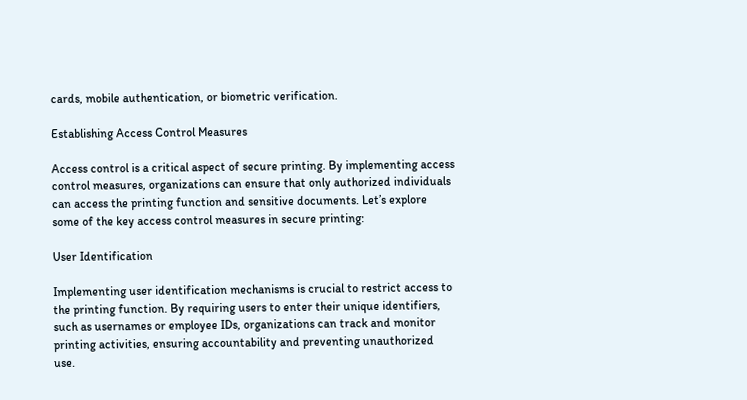cards, mobile authentication, or biometric verification.

Establishing Access Control Measures

Access control is a critical aspect of secure printing. By implementing access control measures, organizations can ensure that only authorized individuals can access the printing function and sensitive documents. Let’s explore some of the key access control measures in secure printing:

User Identification

Implementing user identification mechanisms is crucial to restrict access to the printing function. By requiring users to enter their unique identifiers, such as usernames or employee IDs, organizations can track and monitor printing activities, ensuring accountability and preventing unauthorized use.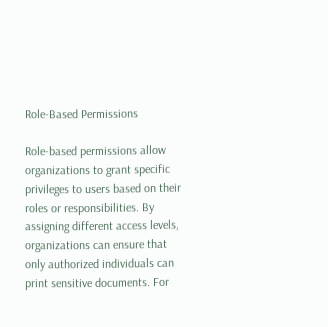Role-Based Permissions

Role-based permissions allow organizations to grant specific privileges to users based on their roles or responsibilities. By assigning different access levels, organizations can ensure that only authorized individuals can print sensitive documents. For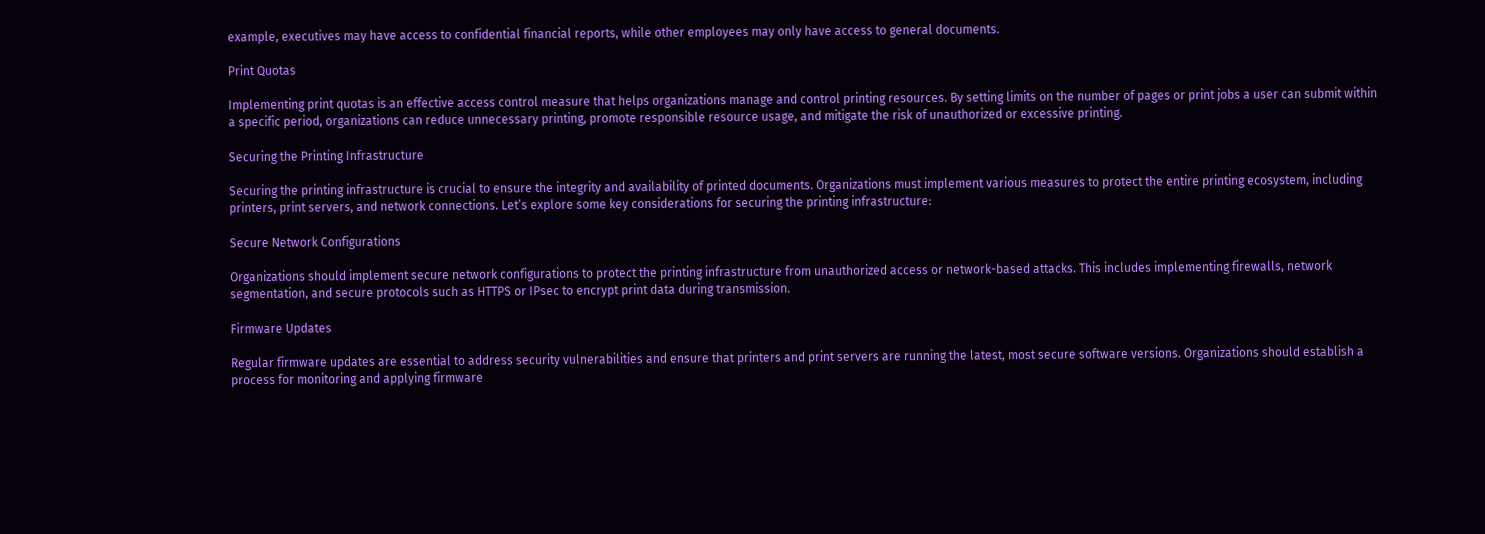example, executives may have access to confidential financial reports, while other employees may only have access to general documents.

Print Quotas

Implementing print quotas is an effective access control measure that helps organizations manage and control printing resources. By setting limits on the number of pages or print jobs a user can submit within a specific period, organizations can reduce unnecessary printing, promote responsible resource usage, and mitigate the risk of unauthorized or excessive printing.

Securing the Printing Infrastructure

Securing the printing infrastructure is crucial to ensure the integrity and availability of printed documents. Organizations must implement various measures to protect the entire printing ecosystem, including printers, print servers, and network connections. Let’s explore some key considerations for securing the printing infrastructure:

Secure Network Configurations

Organizations should implement secure network configurations to protect the printing infrastructure from unauthorized access or network-based attacks. This includes implementing firewalls, network segmentation, and secure protocols such as HTTPS or IPsec to encrypt print data during transmission.

Firmware Updates

Regular firmware updates are essential to address security vulnerabilities and ensure that printers and print servers are running the latest, most secure software versions. Organizations should establish a process for monitoring and applying firmware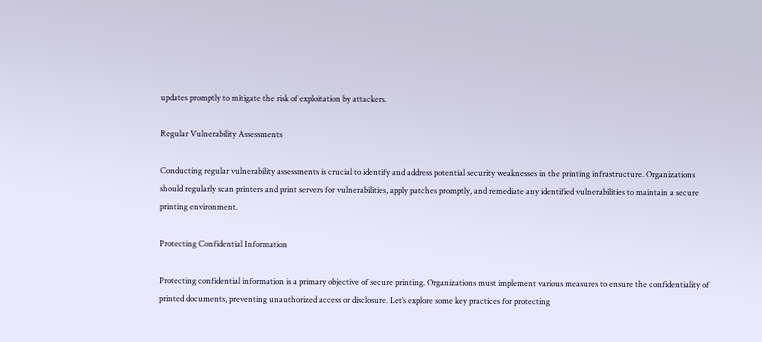updates promptly to mitigate the risk of exploitation by attackers.

Regular Vulnerability Assessments

Conducting regular vulnerability assessments is crucial to identify and address potential security weaknesses in the printing infrastructure. Organizations should regularly scan printers and print servers for vulnerabilities, apply patches promptly, and remediate any identified vulnerabilities to maintain a secure printing environment.

Protecting Confidential Information

Protecting confidential information is a primary objective of secure printing. Organizations must implement various measures to ensure the confidentiality of printed documents, preventing unauthorized access or disclosure. Let’s explore some key practices for protecting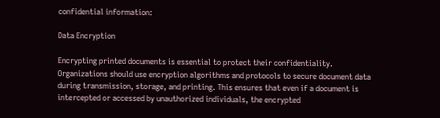confidential information:

Data Encryption

Encrypting printed documents is essential to protect their confidentiality. Organizations should use encryption algorithms and protocols to secure document data during transmission, storage, and printing. This ensures that even if a document is intercepted or accessed by unauthorized individuals, the encrypted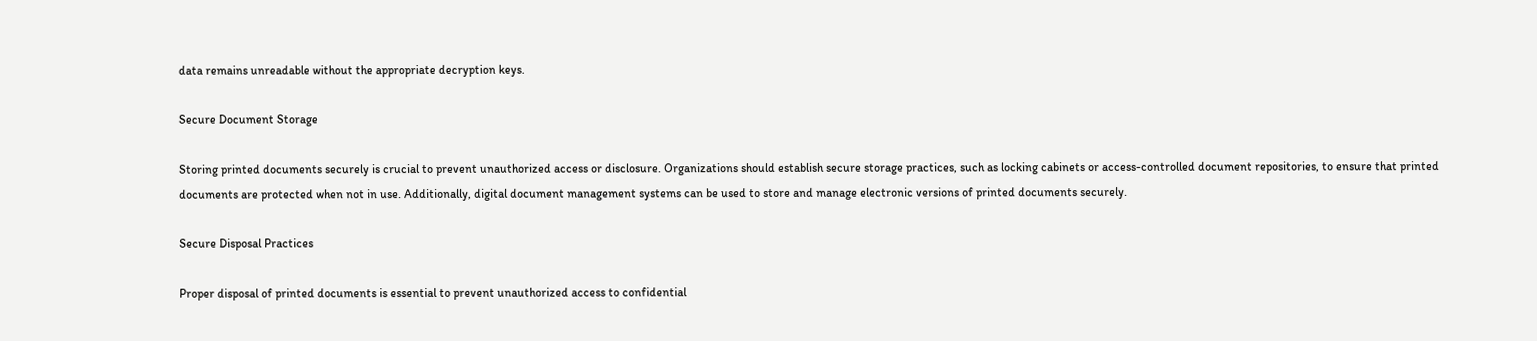data remains unreadable without the appropriate decryption keys.

Secure Document Storage

Storing printed documents securely is crucial to prevent unauthorized access or disclosure. Organizations should establish secure storage practices, such as locking cabinets or access-controlled document repositories, to ensure that printed documents are protected when not in use. Additionally, digital document management systems can be used to store and manage electronic versions of printed documents securely.

Secure Disposal Practices

Proper disposal of printed documents is essential to prevent unauthorized access to confidential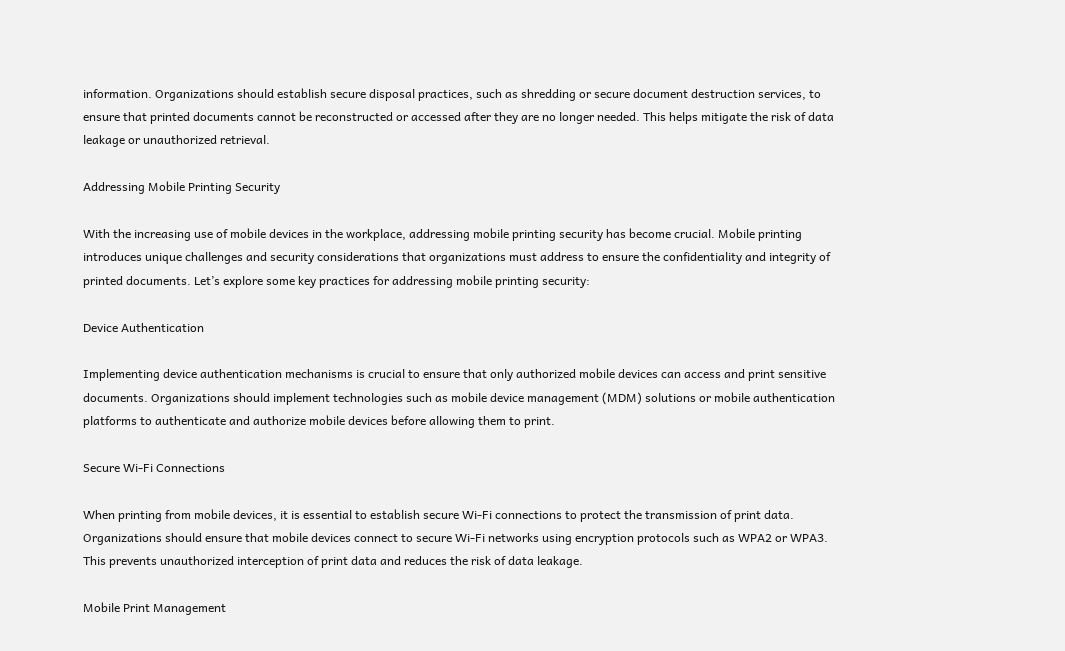information. Organizations should establish secure disposal practices, such as shredding or secure document destruction services, to ensure that printed documents cannot be reconstructed or accessed after they are no longer needed. This helps mitigate the risk of data leakage or unauthorized retrieval.

Addressing Mobile Printing Security

With the increasing use of mobile devices in the workplace, addressing mobile printing security has become crucial. Mobile printing introduces unique challenges and security considerations that organizations must address to ensure the confidentiality and integrity of printed documents. Let’s explore some key practices for addressing mobile printing security:

Device Authentication

Implementing device authentication mechanisms is crucial to ensure that only authorized mobile devices can access and print sensitive documents. Organizations should implement technologies such as mobile device management (MDM) solutions or mobile authentication platforms to authenticate and authorize mobile devices before allowing them to print.

Secure Wi-Fi Connections

When printing from mobile devices, it is essential to establish secure Wi-Fi connections to protect the transmission of print data. Organizations should ensure that mobile devices connect to secure Wi-Fi networks using encryption protocols such as WPA2 or WPA3. This prevents unauthorized interception of print data and reduces the risk of data leakage.

Mobile Print Management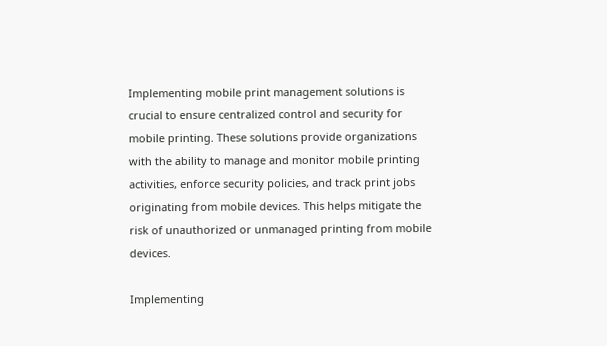Implementing mobile print management solutions is crucial to ensure centralized control and security for mobile printing. These solutions provide organizations with the ability to manage and monitor mobile printing activities, enforce security policies, and track print jobs originating from mobile devices. This helps mitigate the risk of unauthorized or unmanaged printing from mobile devices.

Implementing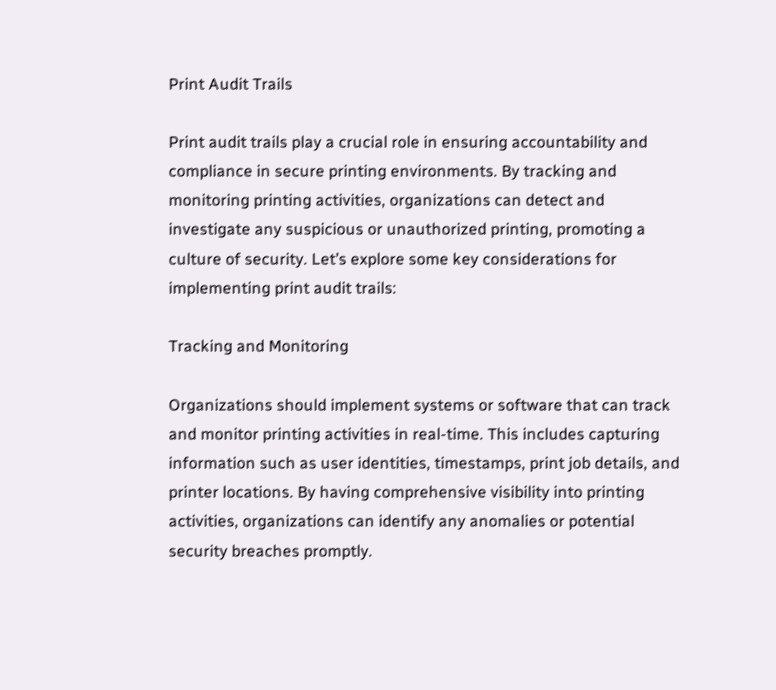Print Audit Trails

Print audit trails play a crucial role in ensuring accountability and compliance in secure printing environments. By tracking and monitoring printing activities, organizations can detect and investigate any suspicious or unauthorized printing, promoting a culture of security. Let’s explore some key considerations for implementing print audit trails:

Tracking and Monitoring

Organizations should implement systems or software that can track and monitor printing activities in real-time. This includes capturing information such as user identities, timestamps, print job details, and printer locations. By having comprehensive visibility into printing activities, organizations can identify any anomalies or potential security breaches promptly.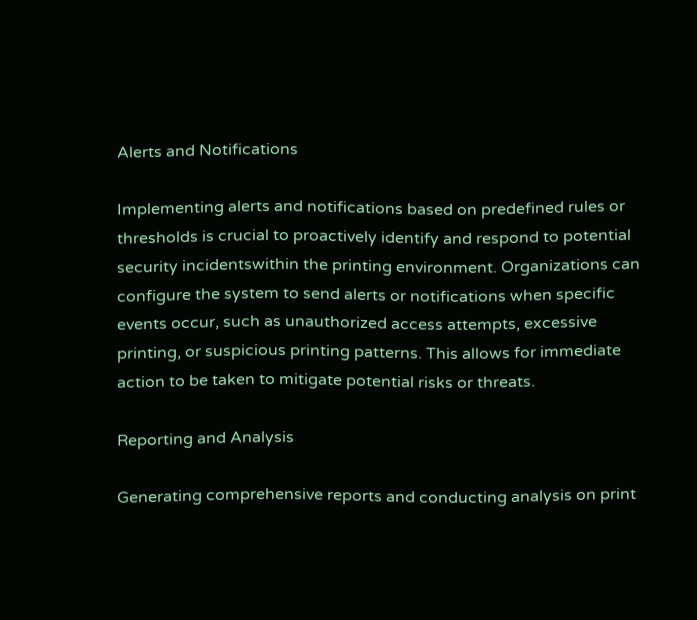Alerts and Notifications

Implementing alerts and notifications based on predefined rules or thresholds is crucial to proactively identify and respond to potential security incidentswithin the printing environment. Organizations can configure the system to send alerts or notifications when specific events occur, such as unauthorized access attempts, excessive printing, or suspicious printing patterns. This allows for immediate action to be taken to mitigate potential risks or threats.

Reporting and Analysis

Generating comprehensive reports and conducting analysis on print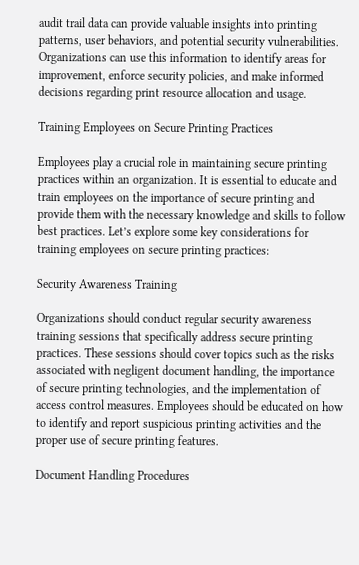audit trail data can provide valuable insights into printing patterns, user behaviors, and potential security vulnerabilities. Organizations can use this information to identify areas for improvement, enforce security policies, and make informed decisions regarding print resource allocation and usage.

Training Employees on Secure Printing Practices

Employees play a crucial role in maintaining secure printing practices within an organization. It is essential to educate and train employees on the importance of secure printing and provide them with the necessary knowledge and skills to follow best practices. Let’s explore some key considerations for training employees on secure printing practices:

Security Awareness Training

Organizations should conduct regular security awareness training sessions that specifically address secure printing practices. These sessions should cover topics such as the risks associated with negligent document handling, the importance of secure printing technologies, and the implementation of access control measures. Employees should be educated on how to identify and report suspicious printing activities and the proper use of secure printing features.

Document Handling Procedures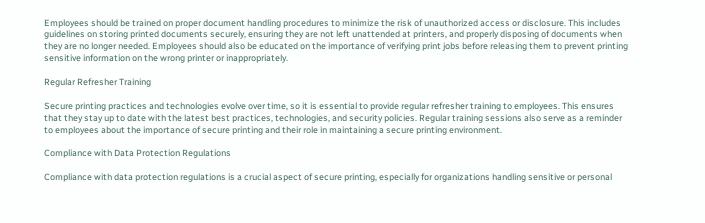Employees should be trained on proper document handling procedures to minimize the risk of unauthorized access or disclosure. This includes guidelines on storing printed documents securely, ensuring they are not left unattended at printers, and properly disposing of documents when they are no longer needed. Employees should also be educated on the importance of verifying print jobs before releasing them to prevent printing sensitive information on the wrong printer or inappropriately.

Regular Refresher Training

Secure printing practices and technologies evolve over time, so it is essential to provide regular refresher training to employees. This ensures that they stay up to date with the latest best practices, technologies, and security policies. Regular training sessions also serve as a reminder to employees about the importance of secure printing and their role in maintaining a secure printing environment.

Compliance with Data Protection Regulations

Compliance with data protection regulations is a crucial aspect of secure printing, especially for organizations handling sensitive or personal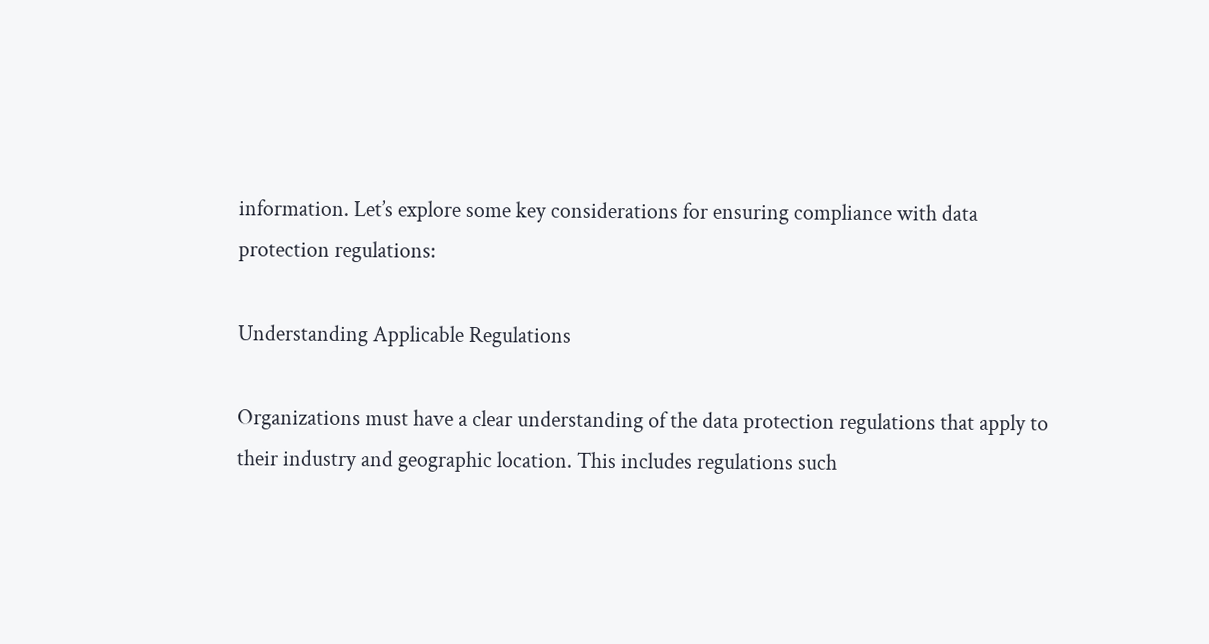information. Let’s explore some key considerations for ensuring compliance with data protection regulations:

Understanding Applicable Regulations

Organizations must have a clear understanding of the data protection regulations that apply to their industry and geographic location. This includes regulations such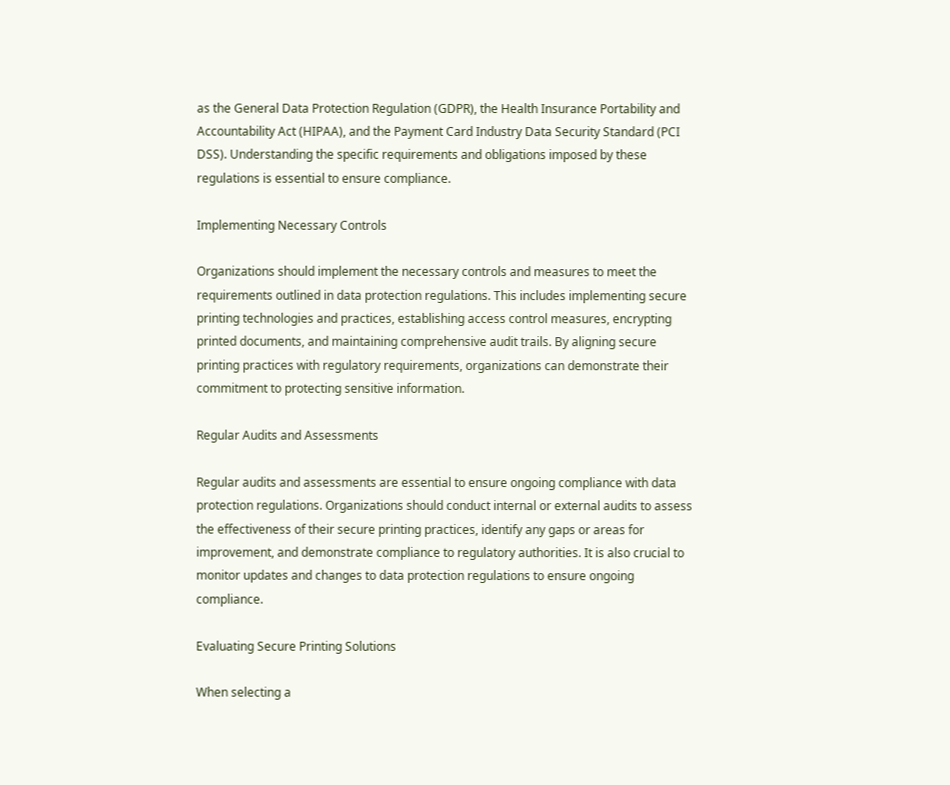as the General Data Protection Regulation (GDPR), the Health Insurance Portability and Accountability Act (HIPAA), and the Payment Card Industry Data Security Standard (PCI DSS). Understanding the specific requirements and obligations imposed by these regulations is essential to ensure compliance.

Implementing Necessary Controls

Organizations should implement the necessary controls and measures to meet the requirements outlined in data protection regulations. This includes implementing secure printing technologies and practices, establishing access control measures, encrypting printed documents, and maintaining comprehensive audit trails. By aligning secure printing practices with regulatory requirements, organizations can demonstrate their commitment to protecting sensitive information.

Regular Audits and Assessments

Regular audits and assessments are essential to ensure ongoing compliance with data protection regulations. Organizations should conduct internal or external audits to assess the effectiveness of their secure printing practices, identify any gaps or areas for improvement, and demonstrate compliance to regulatory authorities. It is also crucial to monitor updates and changes to data protection regulations to ensure ongoing compliance.

Evaluating Secure Printing Solutions

When selecting a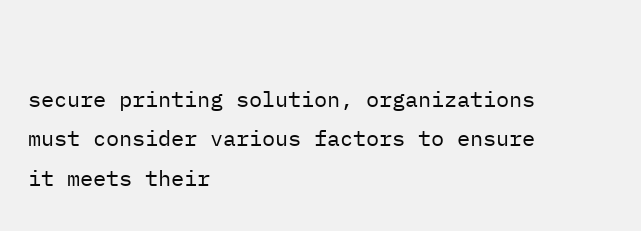secure printing solution, organizations must consider various factors to ensure it meets their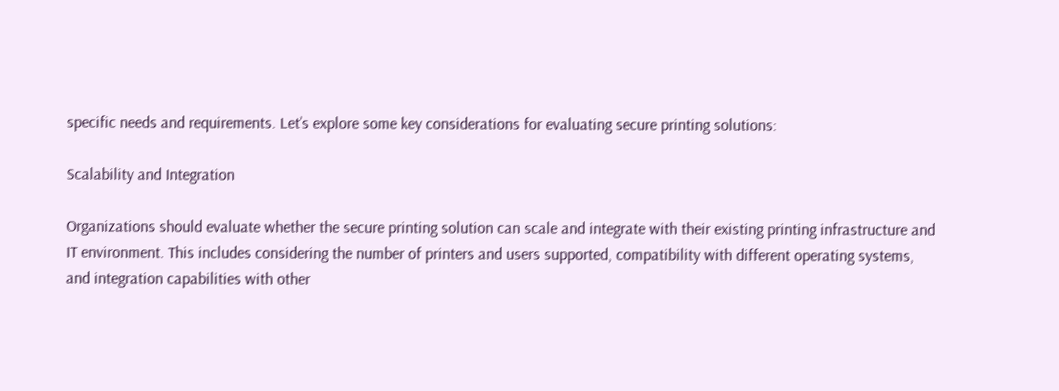specific needs and requirements. Let’s explore some key considerations for evaluating secure printing solutions:

Scalability and Integration

Organizations should evaluate whether the secure printing solution can scale and integrate with their existing printing infrastructure and IT environment. This includes considering the number of printers and users supported, compatibility with different operating systems, and integration capabilities with other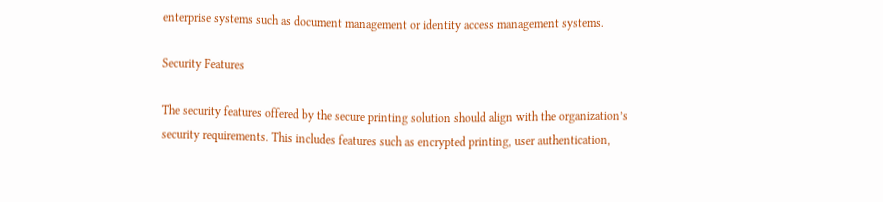enterprise systems such as document management or identity access management systems.

Security Features

The security features offered by the secure printing solution should align with the organization’s security requirements. This includes features such as encrypted printing, user authentication,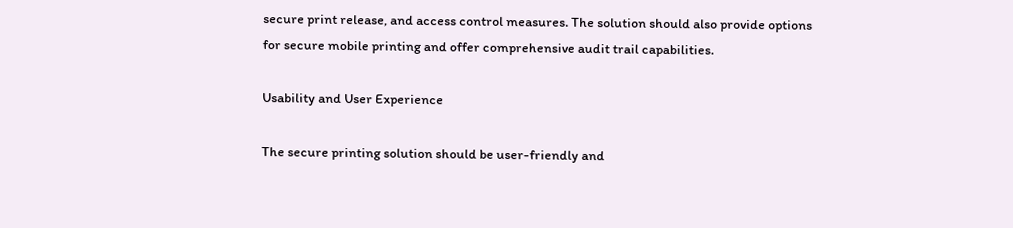secure print release, and access control measures. The solution should also provide options for secure mobile printing and offer comprehensive audit trail capabilities.

Usability and User Experience

The secure printing solution should be user-friendly and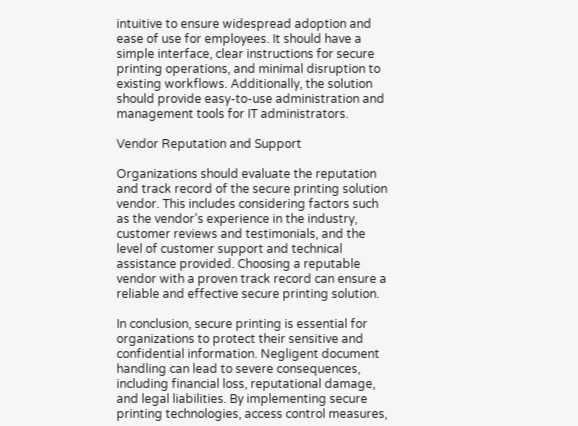intuitive to ensure widespread adoption and ease of use for employees. It should have a simple interface, clear instructions for secure printing operations, and minimal disruption to existing workflows. Additionally, the solution should provide easy-to-use administration and management tools for IT administrators.

Vendor Reputation and Support

Organizations should evaluate the reputation and track record of the secure printing solution vendor. This includes considering factors such as the vendor’s experience in the industry, customer reviews and testimonials, and the level of customer support and technical assistance provided. Choosing a reputable vendor with a proven track record can ensure a reliable and effective secure printing solution.

In conclusion, secure printing is essential for organizations to protect their sensitive and confidential information. Negligent document handling can lead to severe consequences, including financial loss, reputational damage, and legal liabilities. By implementing secure printing technologies, access control measures,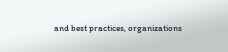and best practices, organizations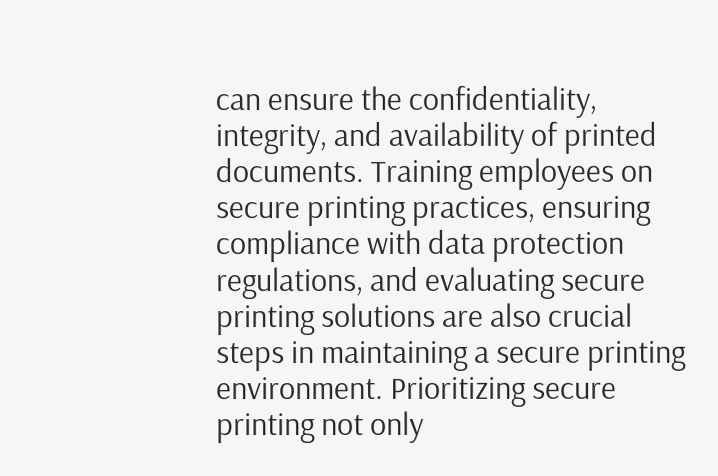can ensure the confidentiality, integrity, and availability of printed documents. Training employees on secure printing practices, ensuring compliance with data protection regulations, and evaluating secure printing solutions are also crucial steps in maintaining a secure printing environment. Prioritizing secure printing not only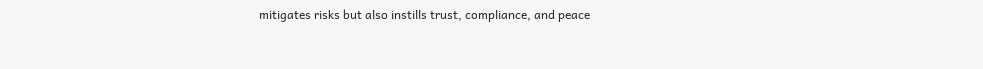mitigates risks but also instills trust, compliance, and peace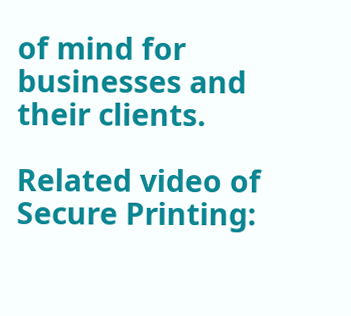of mind for businesses and their clients.

Related video of Secure Printing: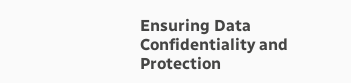Ensuring Data Confidentiality and Protection